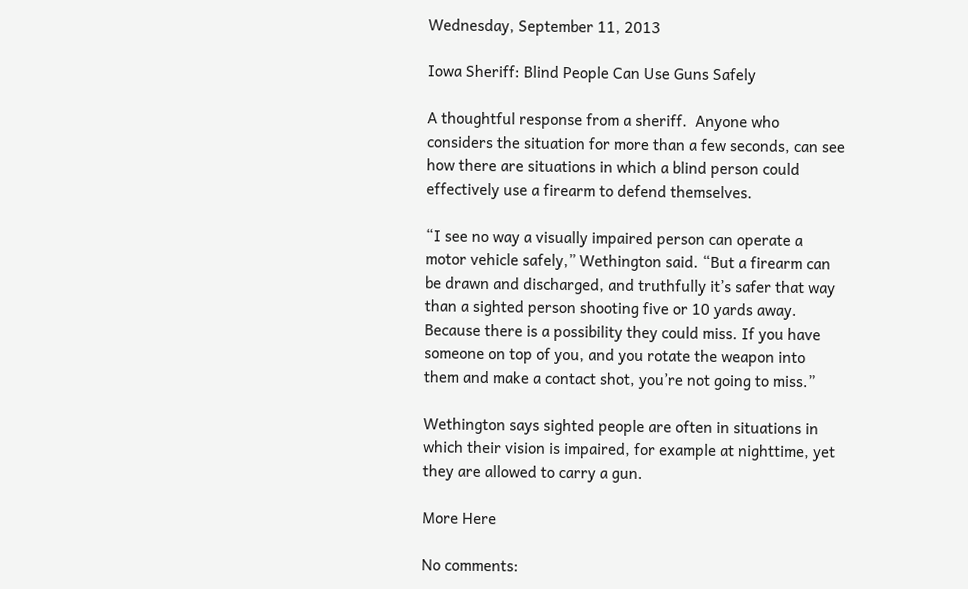Wednesday, September 11, 2013

Iowa Sheriff: Blind People Can Use Guns Safely

A thoughtful response from a sheriff.  Anyone who considers the situation for more than a few seconds, can see how there are situations in which a blind person could effectively use a firearm to defend themselves.

“I see no way a visually impaired person can operate a motor vehicle safely,” Wethington said. “But a firearm can be drawn and discharged, and truthfully it’s safer that way than a sighted person shooting five or 10 yards away. Because there is a possibility they could miss. If you have someone on top of you, and you rotate the weapon into them and make a contact shot, you’re not going to miss.”

Wethington says sighted people are often in situations in which their vision is impaired, for example at nighttime, yet they are allowed to carry a gun.

More Here

No comments: